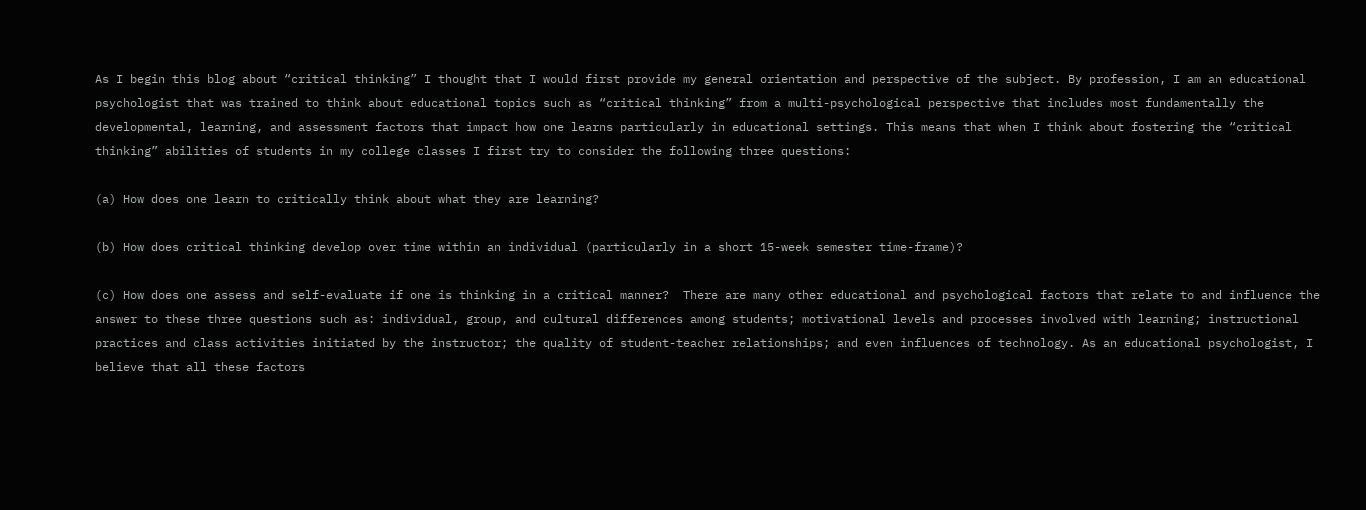As I begin this blog about “critical thinking” I thought that I would first provide my general orientation and perspective of the subject. By profession, I am an educational psychologist that was trained to think about educational topics such as “critical thinking” from a multi-psychological perspective that includes most fundamentally the developmental, learning, and assessment factors that impact how one learns particularly in educational settings. This means that when I think about fostering the “critical thinking” abilities of students in my college classes I first try to consider the following three questions:

(a) How does one learn to critically think about what they are learning?

(b) How does critical thinking develop over time within an individual (particularly in a short 15-week semester time-frame)?

(c) How does one assess and self-evaluate if one is thinking in a critical manner?  There are many other educational and psychological factors that relate to and influence the answer to these three questions such as: individual, group, and cultural differences among students; motivational levels and processes involved with learning; instructional practices and class activities initiated by the instructor; the quality of student-teacher relationships; and even influences of technology. As an educational psychologist, I believe that all these factors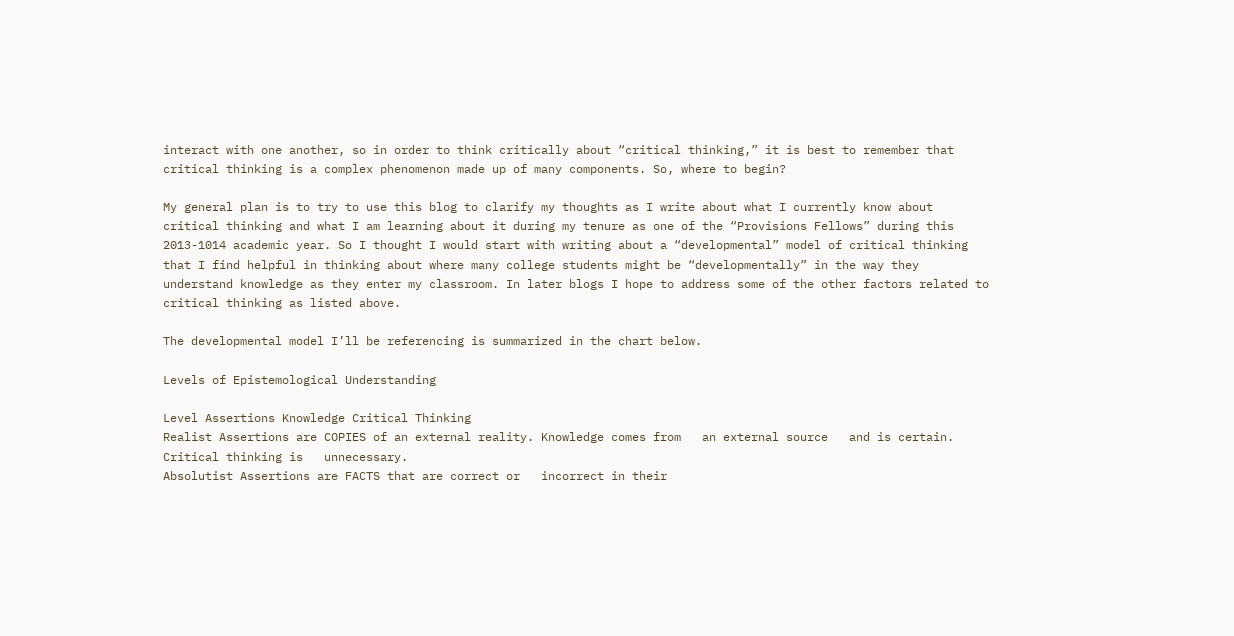interact with one another, so in order to think critically about “critical thinking,” it is best to remember that critical thinking is a complex phenomenon made up of many components. So, where to begin?

My general plan is to try to use this blog to clarify my thoughts as I write about what I currently know about critical thinking and what I am learning about it during my tenure as one of the “Provisions Fellows” during this 2013-1014 academic year. So I thought I would start with writing about a “developmental” model of critical thinking that I find helpful in thinking about where many college students might be “developmentally” in the way they understand knowledge as they enter my classroom. In later blogs I hope to address some of the other factors related to critical thinking as listed above.

The developmental model I’ll be referencing is summarized in the chart below.

Levels of Epistemological Understanding

Level Assertions Knowledge Critical Thinking
Realist Assertions are COPIES of an external reality. Knowledge comes from   an external source   and is certain. Critical thinking is   unnecessary.
Absolutist Assertions are FACTS that are correct or   incorrect in their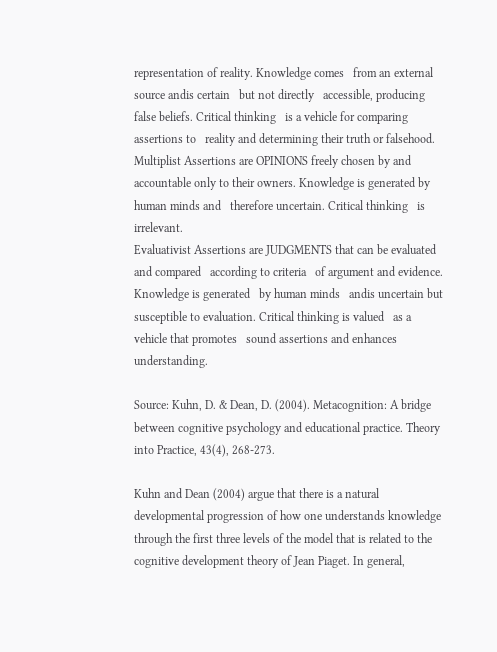representation of reality. Knowledge comes   from an external source andis certain   but not directly   accessible, producing false beliefs. Critical thinking   is a vehicle for comparing assertions to   reality and determining their truth or falsehood.
Multiplist Assertions are OPINIONS freely chosen by and   accountable only to their owners. Knowledge is generated by human minds and   therefore uncertain. Critical thinking   is irrelevant.
Evaluativist Assertions are JUDGMENTS that can be evaluated and compared   according to criteria   of argument and evidence. Knowledge is generated   by human minds   andis uncertain but susceptible to evaluation. Critical thinking is valued   as a vehicle that promotes   sound assertions and enhances understanding.

Source: Kuhn, D. & Dean, D. (2004). Metacognition: A bridge between cognitive psychology and educational practice. Theory into Practice, 43(4), 268-273.

Kuhn and Dean (2004) argue that there is a natural developmental progression of how one understands knowledge through the first three levels of the model that is related to the cognitive development theory of Jean Piaget. In general,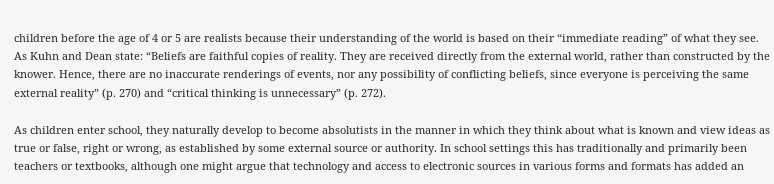children before the age of 4 or 5 are realists because their understanding of the world is based on their “immediate reading” of what they see. As Kuhn and Dean state: “Beliefs are faithful copies of reality. They are received directly from the external world, rather than constructed by the knower. Hence, there are no inaccurate renderings of events, nor any possibility of conflicting beliefs, since everyone is perceiving the same external reality” (p. 270) and “critical thinking is unnecessary” (p. 272).

As children enter school, they naturally develop to become absolutists in the manner in which they think about what is known and view ideas as true or false, right or wrong, as established by some external source or authority. In school settings this has traditionally and primarily been teachers or textbooks, although one might argue that technology and access to electronic sources in various forms and formats has added an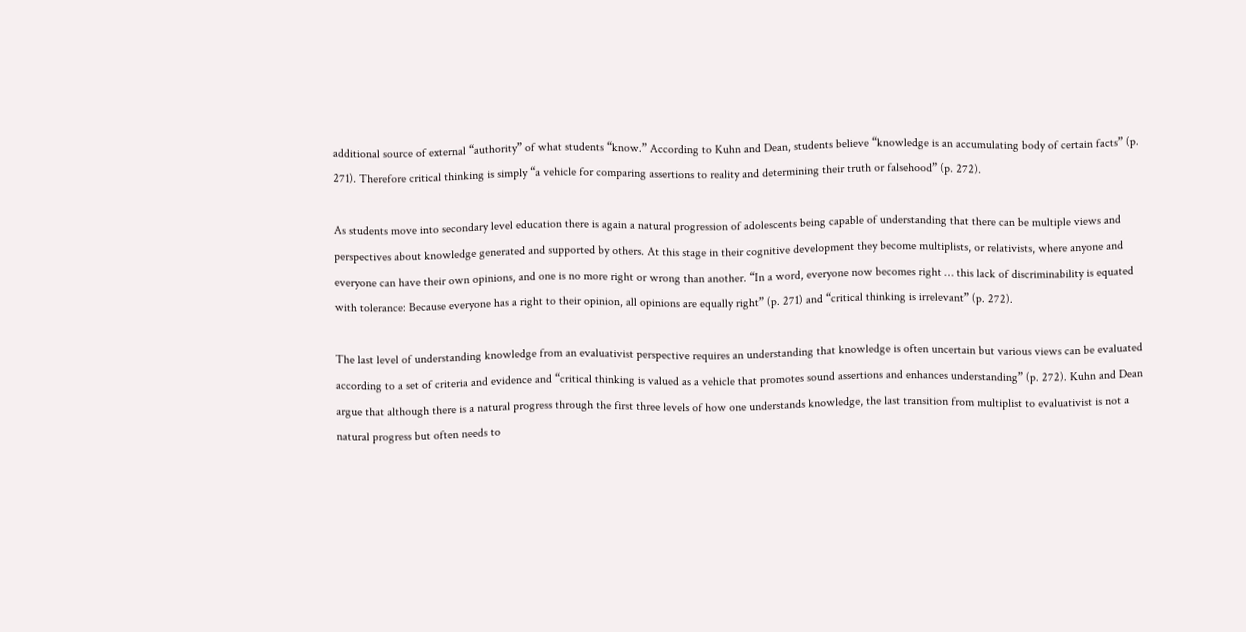additional source of external “authority” of what students “know.” According to Kuhn and Dean, students believe “knowledge is an accumulating body of certain facts” (p. 271). Therefore critical thinking is simply “a vehicle for comparing assertions to reality and determining their truth or falsehood” (p. 272).

As students move into secondary level education there is again a natural progression of adolescents being capable of understanding that there can be multiple views and perspectives about knowledge generated and supported by others. At this stage in their cognitive development they become multiplists, or relativists, where anyone and everyone can have their own opinions, and one is no more right or wrong than another. “In a word, everyone now becomes right … this lack of discriminability is equated with tolerance: Because everyone has a right to their opinion, all opinions are equally right” (p. 271) and “critical thinking is irrelevant” (p. 272).

The last level of understanding knowledge from an evaluativist perspective requires an understanding that knowledge is often uncertain but various views can be evaluated according to a set of criteria and evidence and “critical thinking is valued as a vehicle that promotes sound assertions and enhances understanding” (p. 272). Kuhn and Dean argue that although there is a natural progress through the first three levels of how one understands knowledge, the last transition from multiplist to evaluativist is not a natural progress but often needs to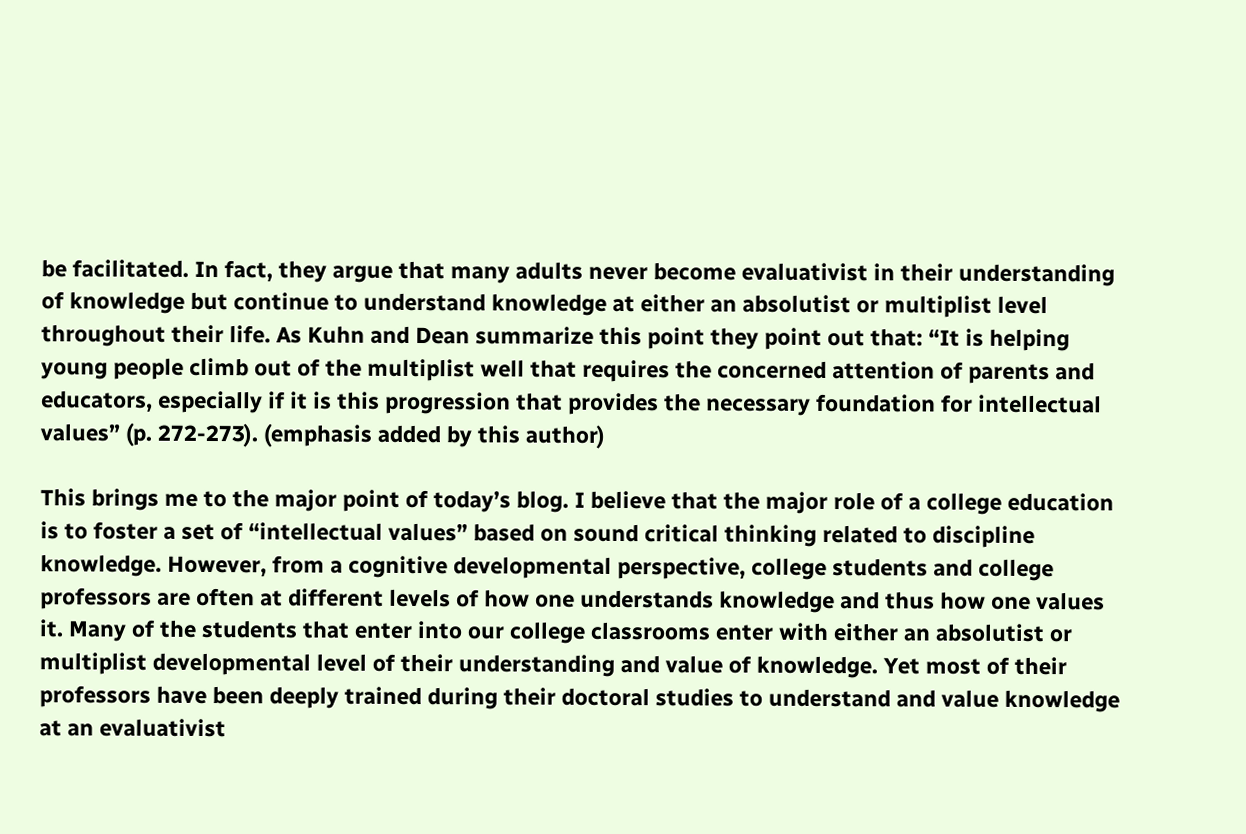be facilitated. In fact, they argue that many adults never become evaluativist in their understanding of knowledge but continue to understand knowledge at either an absolutist or multiplist level throughout their life. As Kuhn and Dean summarize this point they point out that: “It is helping young people climb out of the multiplist well that requires the concerned attention of parents and educators, especially if it is this progression that provides the necessary foundation for intellectual values” (p. 272-273). (emphasis added by this author)

This brings me to the major point of today’s blog. I believe that the major role of a college education is to foster a set of “intellectual values” based on sound critical thinking related to discipline knowledge. However, from a cognitive developmental perspective, college students and college professors are often at different levels of how one understands knowledge and thus how one values it. Many of the students that enter into our college classrooms enter with either an absolutist or multiplist developmental level of their understanding and value of knowledge. Yet most of their professors have been deeply trained during their doctoral studies to understand and value knowledge at an evaluativist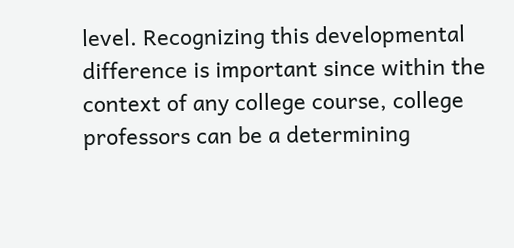level. Recognizing this developmental difference is important since within the context of any college course, college professors can be a determining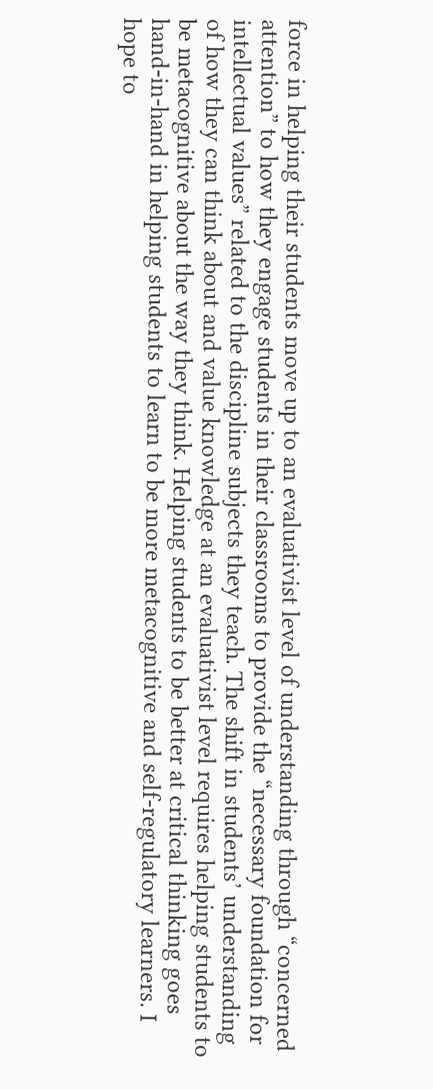force in helping their students move up to an evaluativist level of understanding through “concerned attention” to how they engage students in their classrooms to provide the “necessary foundation for intellectual values” related to the discipline subjects they teach. The shift in students’ understanding of how they can think about and value knowledge at an evaluativist level requires helping students to be metacognitive about the way they think. Helping students to be better at critical thinking goes hand-in-hand in helping students to learn to be more metacognitive and self-regulatory learners. I hope to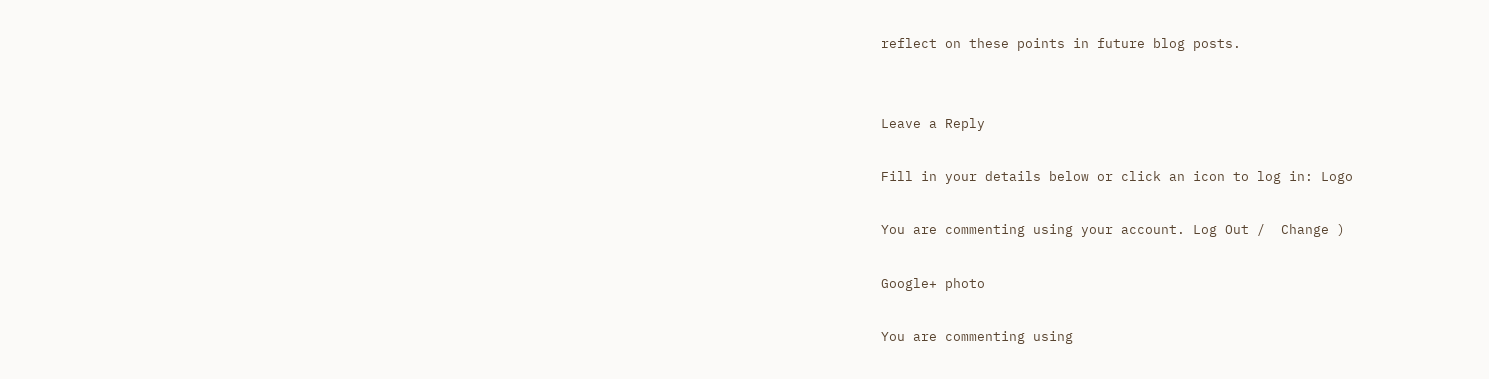reflect on these points in future blog posts.


Leave a Reply

Fill in your details below or click an icon to log in: Logo

You are commenting using your account. Log Out /  Change )

Google+ photo

You are commenting using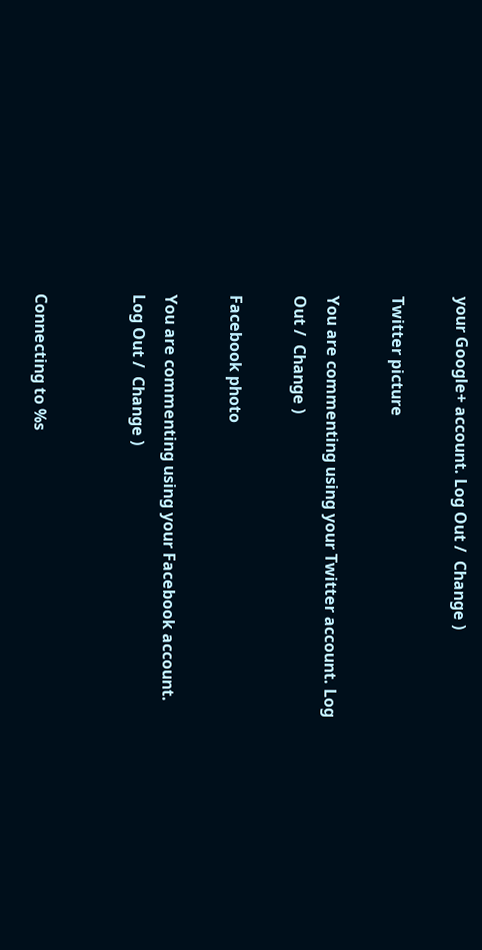your Google+ account. Log Out /  Change )

Twitter picture

You are commenting using your Twitter account. Log Out /  Change )

Facebook photo

You are commenting using your Facebook account. Log Out /  Change )


Connecting to %s